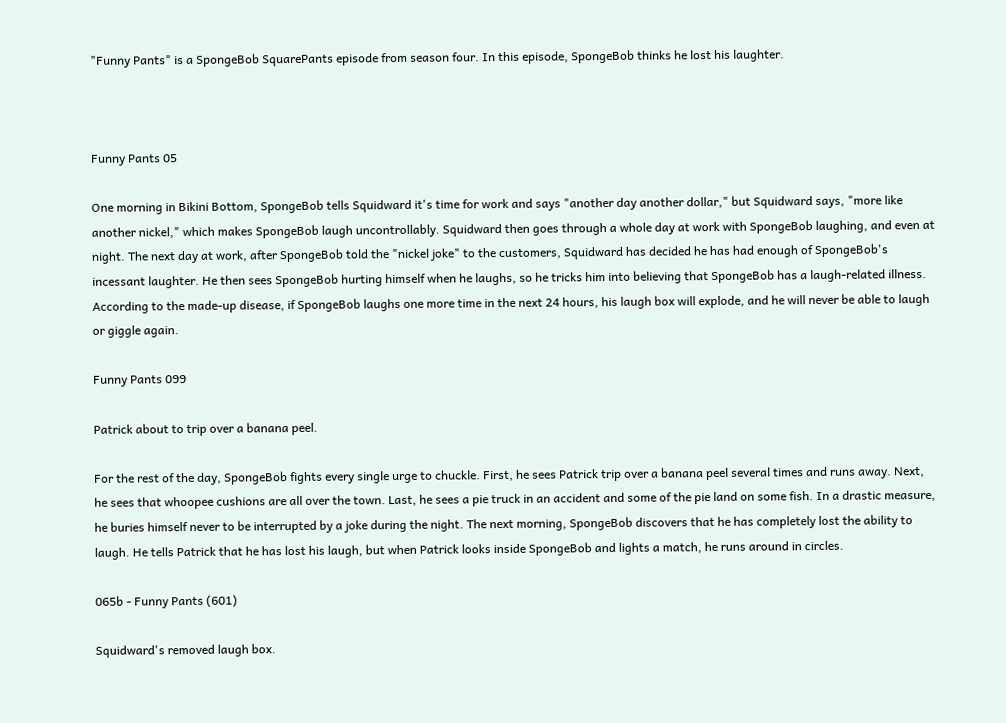"Funny Pants" is a SpongeBob SquarePants episode from season four. In this episode, SpongeBob thinks he lost his laughter.



Funny Pants 05

One morning in Bikini Bottom, SpongeBob tells Squidward it's time for work and says "another day another dollar," but Squidward says, "more like another nickel," which makes SpongeBob laugh uncontrollably. Squidward then goes through a whole day at work with SpongeBob laughing, and even at night. The next day at work, after SpongeBob told the "nickel joke" to the customers, Squidward has decided he has had enough of SpongeBob's incessant laughter. He then sees SpongeBob hurting himself when he laughs, so he tricks him into believing that SpongeBob has a laugh-related illness. According to the made-up disease, if SpongeBob laughs one more time in the next 24 hours, his laugh box will explode, and he will never be able to laugh or giggle again.

Funny Pants 099

Patrick about to trip over a banana peel.

For the rest of the day, SpongeBob fights every single urge to chuckle. First, he sees Patrick trip over a banana peel several times and runs away. Next, he sees that whoopee cushions are all over the town. Last, he sees a pie truck in an accident and some of the pie land on some fish. In a drastic measure, he buries himself never to be interrupted by a joke during the night. The next morning, SpongeBob discovers that he has completely lost the ability to laugh. He tells Patrick that he has lost his laugh, but when Patrick looks inside SpongeBob and lights a match, he runs around in circles.

065b - Funny Pants (601)

Squidward's removed laugh box.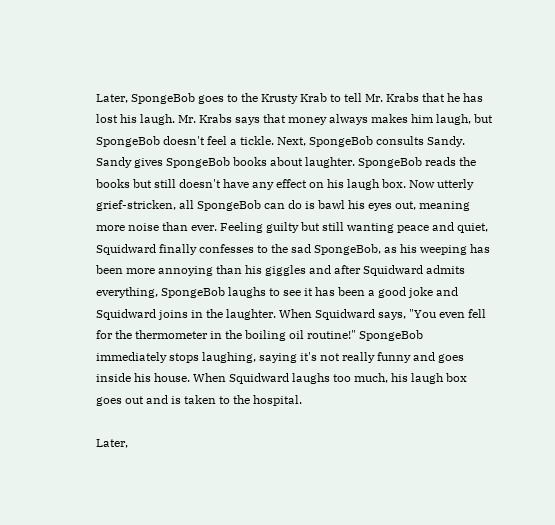Later, SpongeBob goes to the Krusty Krab to tell Mr. Krabs that he has lost his laugh. Mr. Krabs says that money always makes him laugh, but SpongeBob doesn't feel a tickle. Next, SpongeBob consults Sandy. Sandy gives SpongeBob books about laughter. SpongeBob reads the books but still doesn't have any effect on his laugh box. Now utterly grief-stricken, all SpongeBob can do is bawl his eyes out, meaning more noise than ever. Feeling guilty but still wanting peace and quiet, Squidward finally confesses to the sad SpongeBob, as his weeping has been more annoying than his giggles and after Squidward admits everything, SpongeBob laughs to see it has been a good joke and Squidward joins in the laughter. When Squidward says, "You even fell for the thermometer in the boiling oil routine!" SpongeBob immediately stops laughing, saying it's not really funny and goes inside his house. When Squidward laughs too much, his laugh box goes out and is taken to the hospital.

Later,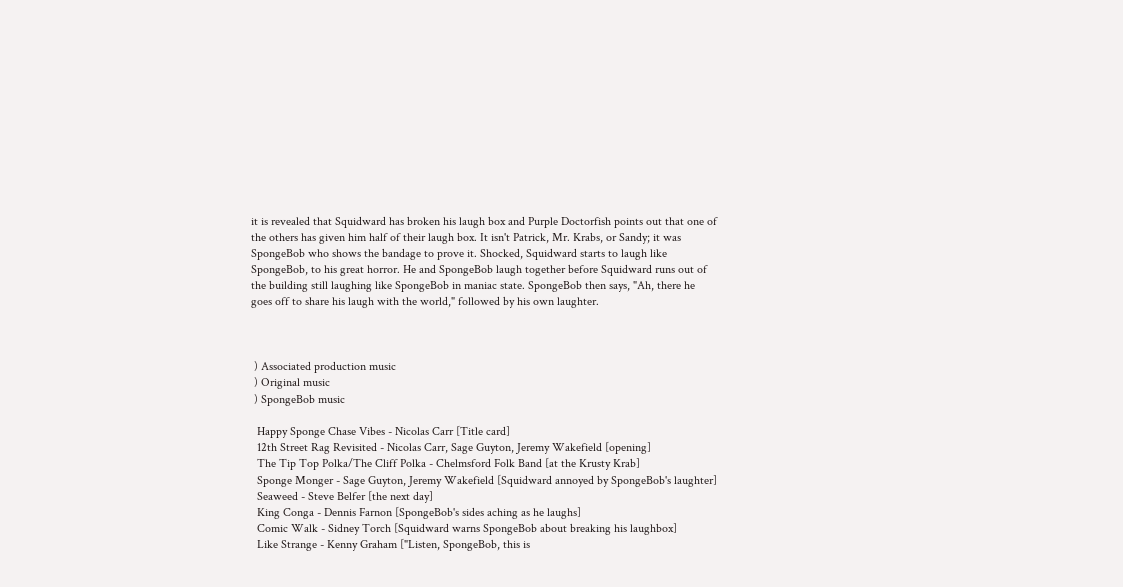it is revealed that Squidward has broken his laugh box and Purple Doctorfish points out that one of the others has given him half of their laugh box. It isn't Patrick, Mr. Krabs, or Sandy; it was SpongeBob who shows the bandage to prove it. Shocked, Squidward starts to laugh like SpongeBob, to his great horror. He and SpongeBob laugh together before Squidward runs out of the building still laughing like SpongeBob in maniac state. SpongeBob then says, "Ah, there he goes off to share his laugh with the world," followed by his own laughter.



 ) Associated production music
 ) Original music
 ) SpongeBob music

  Happy Sponge Chase Vibes - Nicolas Carr [Title card]
  12th Street Rag Revisited - Nicolas Carr, Sage Guyton, Jeremy Wakefield [opening]
  The Tip Top Polka/The Cliff Polka - Chelmsford Folk Band [at the Krusty Krab]
  Sponge Monger - Sage Guyton, Jeremy Wakefield [Squidward annoyed by SpongeBob's laughter]
  Seaweed - Steve Belfer [the next day]
  King Conga - Dennis Farnon [SpongeBob's sides aching as he laughs]
  Comic Walk - Sidney Torch [Squidward warns SpongeBob about breaking his laughbox]
  Like Strange - Kenny Graham ["Listen, SpongeBob, this is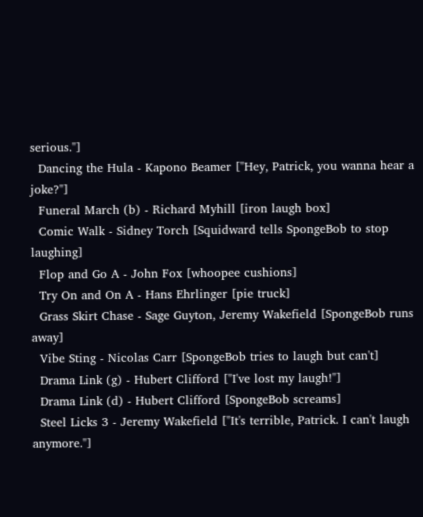serious."]
  Dancing the Hula - Kapono Beamer ["Hey, Patrick, you wanna hear a joke?"]
  Funeral March (b) - Richard Myhill [iron laugh box]
  Comic Walk - Sidney Torch [Squidward tells SpongeBob to stop laughing]
  Flop and Go A - John Fox [whoopee cushions]
  Try On and On A - Hans Ehrlinger [pie truck]
  Grass Skirt Chase - Sage Guyton, Jeremy Wakefield [SpongeBob runs away]
  Vibe Sting - Nicolas Carr [SpongeBob tries to laugh but can't]
  Drama Link (g) - Hubert Clifford ["I've lost my laugh!"]
  Drama Link (d) - Hubert Clifford [SpongeBob screams]
  Steel Licks 3 - Jeremy Wakefield ["It's terrible, Patrick. I can't laugh anymore."]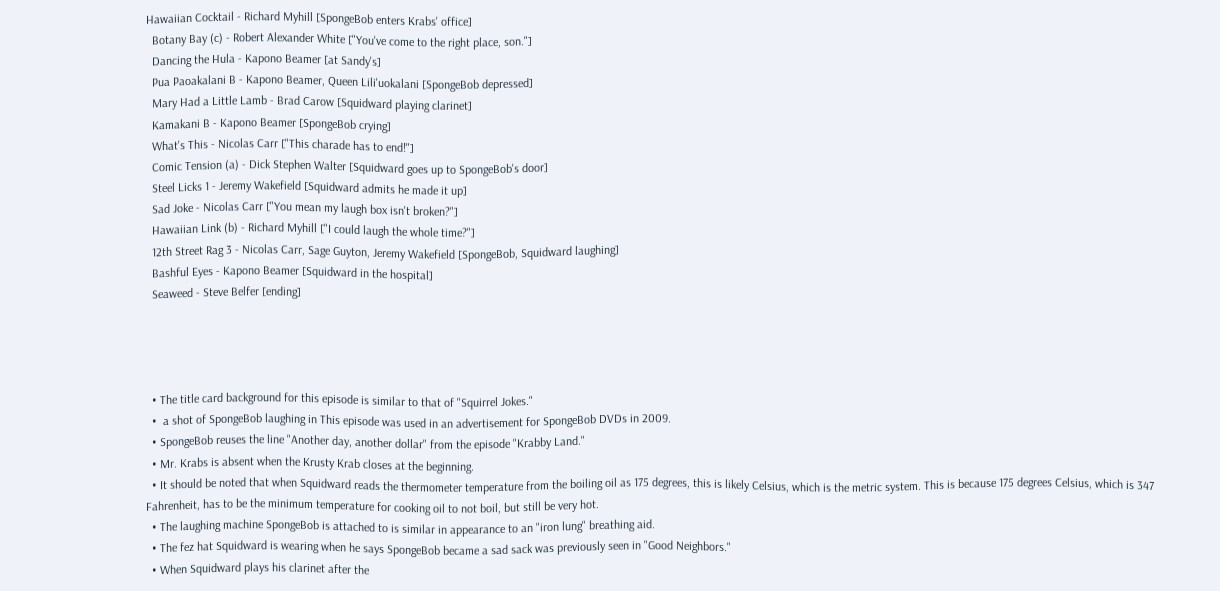Hawaiian Cocktail - Richard Myhill [SpongeBob enters Krabs' office]
  Botany Bay (c) - Robert Alexander White ["You've come to the right place, son."]
  Dancing the Hula - Kapono Beamer [at Sandy's]
  Pua Paoakalani B - Kapono Beamer, Queen Lili'uokalani [SpongeBob depressed]
  Mary Had a Little Lamb - Brad Carow [Squidward playing clarinet]
  Kamakani B - Kapono Beamer [SpongeBob crying]
  What's This - Nicolas Carr ["This charade has to end!"]
  Comic Tension (a) - Dick Stephen Walter [Squidward goes up to SpongeBob's door]
  Steel Licks 1 - Jeremy Wakefield [Squidward admits he made it up]
  Sad Joke - Nicolas Carr ["You mean my laugh box isn't broken?"]
  Hawaiian Link (b) - Richard Myhill ["I could laugh the whole time?"]
  12th Street Rag 3 - Nicolas Carr, Sage Guyton, Jeremy Wakefield [SpongeBob, Squidward laughing]
  Bashful Eyes - Kapono Beamer [Squidward in the hospital]
  Seaweed - Steve Belfer [ending]




  • The title card background for this episode is similar to that of "Squirrel Jokes."
  •  a shot of SpongeBob laughing in This episode was used in an advertisement for SpongeBob DVDs in 2009.
  • SpongeBob reuses the line "Another day, another dollar" from the episode "Krabby Land."
  • Mr. Krabs is absent when the Krusty Krab closes at the beginning.
  • It should be noted that when Squidward reads the thermometer temperature from the boiling oil as 175 degrees, this is likely Celsius, which is the metric system. This is because 175 degrees Celsius, which is 347 Fahrenheit, has to be the minimum temperature for cooking oil to not boil, but still be very hot.
  • The laughing machine SpongeBob is attached to is similar in appearance to an "iron lung" breathing aid.
  • The fez hat Squidward is wearing when he says SpongeBob became a sad sack was previously seen in "Good Neighbors."
  • When Squidward plays his clarinet after the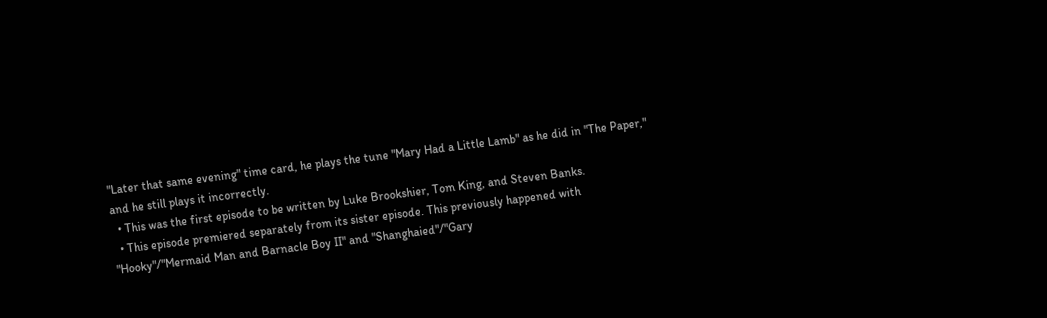"Later that same evening" time card, he plays the tune "Mary Had a Little Lamb" as he did in "The Paper," and he still plays it incorrectly.
  • This was the first episode to be written by Luke Brookshier, Tom King, and Steven Banks.
  • This episode premiered separately from its sister episode. This previously happened with "Hooky"/"Mermaid Man and Barnacle Boy II" and "Shanghaied"/"Gary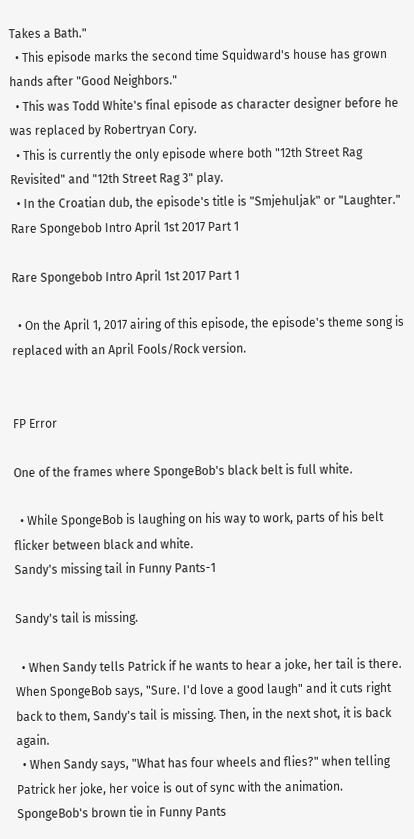Takes a Bath."
  • This episode marks the second time Squidward's house has grown hands after "Good Neighbors."
  • This was Todd White's final episode as character designer before he was replaced by Robertryan Cory.
  • This is currently the only episode where both "12th Street Rag Revisited" and "12th Street Rag 3" play.
  • In the Croatian dub, the episode's title is "Smjehuljak" or "Laughter."
Rare Spongebob Intro April 1st 2017 Part 1

Rare Spongebob Intro April 1st 2017 Part 1

  • On the April 1, 2017 airing of this episode, the episode's theme song is replaced with an April Fools/Rock version.


FP Error

One of the frames where SpongeBob's black belt is full white.

  • While SpongeBob is laughing on his way to work, parts of his belt flicker between black and white.
Sandy's missing tail in Funny Pants-1

Sandy's tail is missing.

  • When Sandy tells Patrick if he wants to hear a joke, her tail is there. When SpongeBob says, "Sure. I'd love a good laugh" and it cuts right back to them, Sandy's tail is missing. Then, in the next shot, it is back again.
  • When Sandy says, "What has four wheels and flies?" when telling Patrick her joke, her voice is out of sync with the animation.
SpongeBob's brown tie in Funny Pants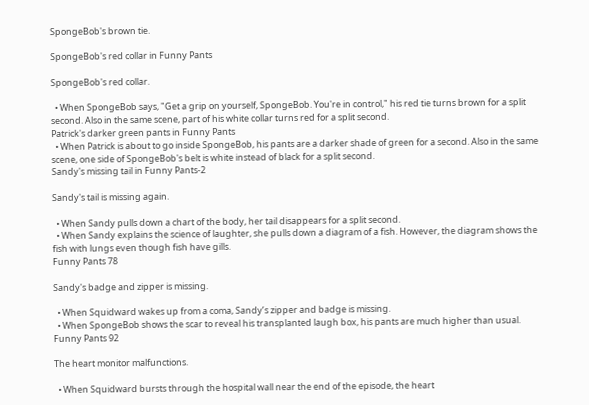SpongeBob's brown tie.

SpongeBob's red collar in Funny Pants

SpongeBob's red collar.

  • When SpongeBob says, "Get a grip on yourself, SpongeBob. You're in control," his red tie turns brown for a split second. Also in the same scene, part of his white collar turns red for a split second.
Patrick's darker green pants in Funny Pants
  • When Patrick is about to go inside SpongeBob, his pants are a darker shade of green for a second. Also in the same scene, one side of SpongeBob's belt is white instead of black for a split second.
Sandy's missing tail in Funny Pants-2

Sandy's tail is missing again.

  • When Sandy pulls down a chart of the body, her tail disappears for a split second.
  • When Sandy explains the science of laughter, she pulls down a diagram of a fish. However, the diagram shows the fish with lungs even though fish have gills.
Funny Pants 78

Sandy's badge and zipper is missing.

  • When Squidward wakes up from a coma, Sandy’s zipper and badge is missing.
  • When SpongeBob shows the scar to reveal his transplanted laugh box, his pants are much higher than usual.
Funny Pants 92

The heart monitor malfunctions.

  • When Squidward bursts through the hospital wall near the end of the episode, the heart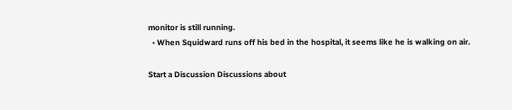monitor is still running.
  • When Squidward runs off his bed in the hospital, it seems like he is walking on air.

Start a Discussion Discussions about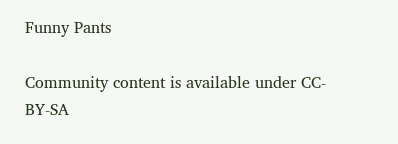Funny Pants

Community content is available under CC-BY-SA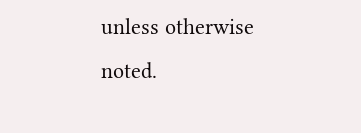unless otherwise noted.